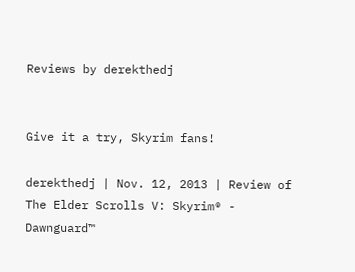Reviews by derekthedj


Give it a try, Skyrim fans!

derekthedj | Nov. 12, 2013 | Review of The Elder Scrolls V: Skyrim® - Dawnguard™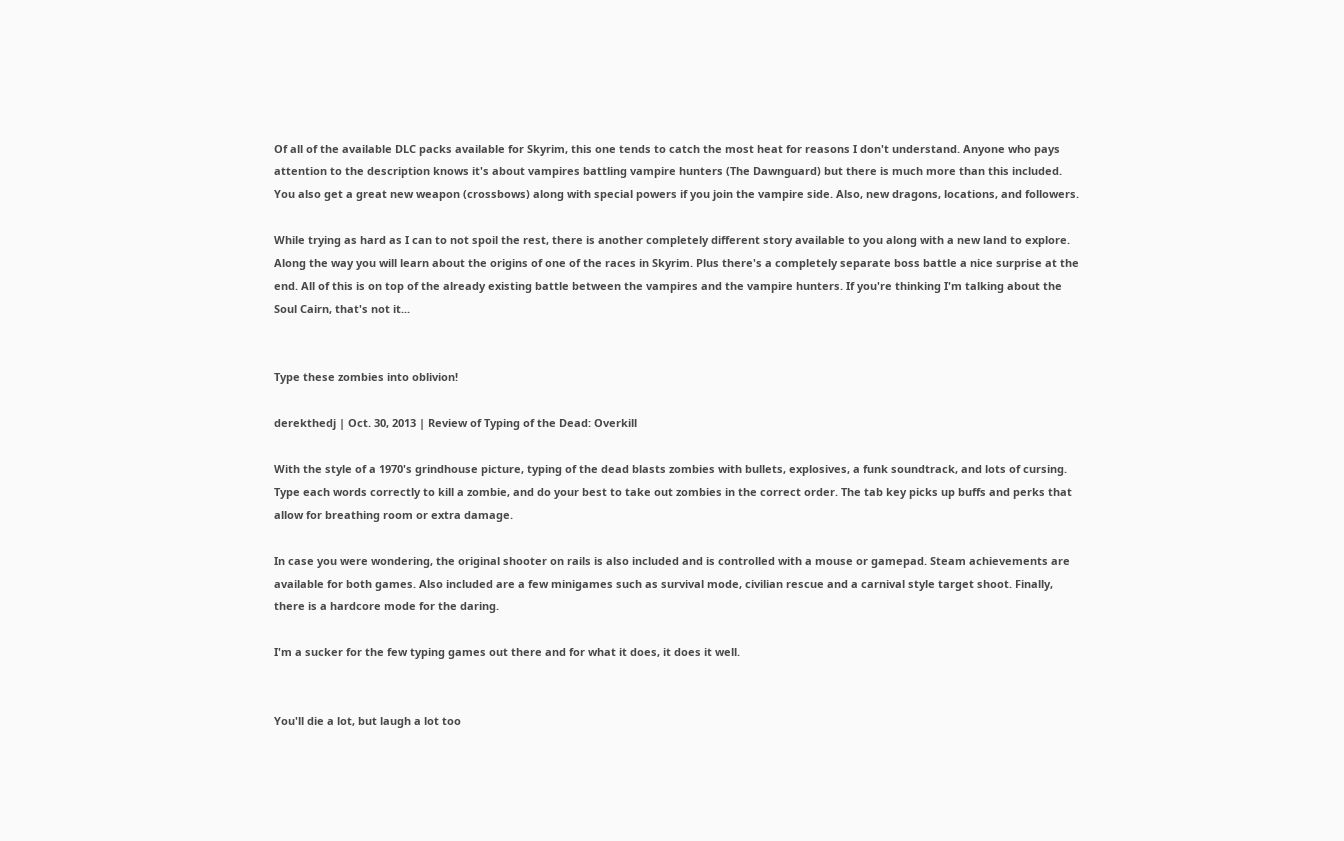Of all of the available DLC packs available for Skyrim, this one tends to catch the most heat for reasons I don't understand. Anyone who pays attention to the description knows it's about vampires battling vampire hunters (The Dawnguard) but there is much more than this included. You also get a great new weapon (crossbows) along with special powers if you join the vampire side. Also, new dragons, locations, and followers.

While trying as hard as I can to not spoil the rest, there is another completely different story available to you along with a new land to explore. Along the way you will learn about the origins of one of the races in Skyrim. Plus there's a completely separate boss battle a nice surprise at the end. All of this is on top of the already existing battle between the vampires and the vampire hunters. If you're thinking I'm talking about the Soul Cairn, that's not it...


Type these zombies into oblivion!

derekthedj | Oct. 30, 2013 | Review of Typing of the Dead: Overkill

With the style of a 1970's grindhouse picture, typing of the dead blasts zombies with bullets, explosives, a funk soundtrack, and lots of cursing. Type each words correctly to kill a zombie, and do your best to take out zombies in the correct order. The tab key picks up buffs and perks that allow for breathing room or extra damage.

In case you were wondering, the original shooter on rails is also included and is controlled with a mouse or gamepad. Steam achievements are available for both games. Also included are a few minigames such as survival mode, civilian rescue and a carnival style target shoot. Finally, there is a hardcore mode for the daring.

I'm a sucker for the few typing games out there and for what it does, it does it well.


You'll die a lot, but laugh a lot too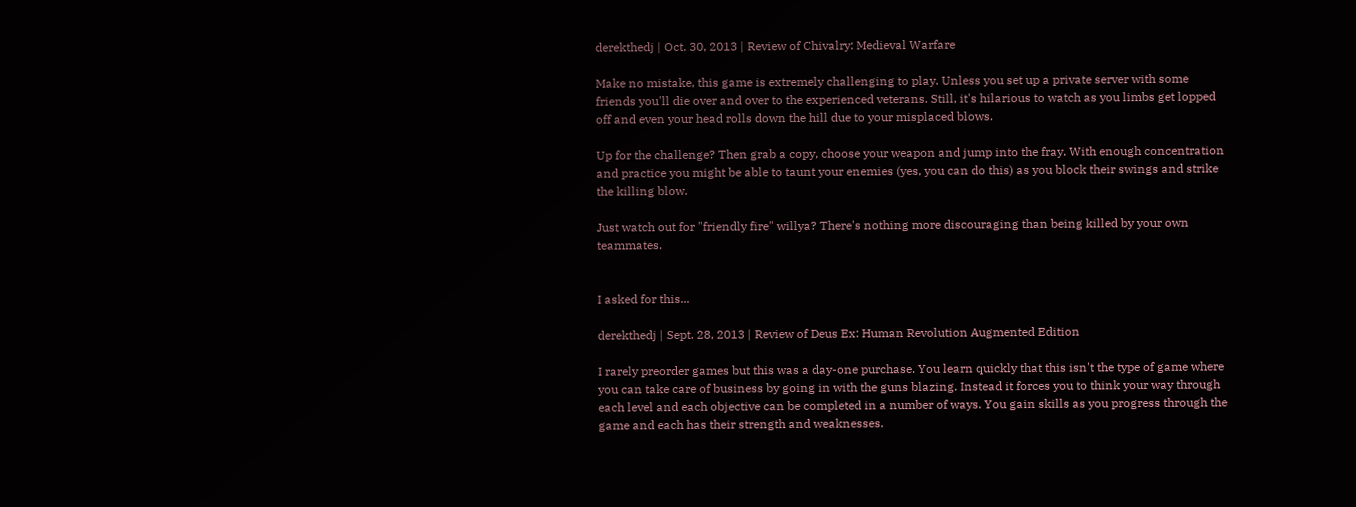derekthedj | Oct. 30, 2013 | Review of Chivalry: Medieval Warfare

Make no mistake, this game is extremely challenging to play. Unless you set up a private server with some friends you'll die over and over to the experienced veterans. Still, it's hilarious to watch as you limbs get lopped off and even your head rolls down the hill due to your misplaced blows.

Up for the challenge? Then grab a copy, choose your weapon and jump into the fray. With enough concentration and practice you might be able to taunt your enemies (yes, you can do this) as you block their swings and strike the killing blow.

Just watch out for "friendly fire" willya? There's nothing more discouraging than being killed by your own teammates.


I asked for this...

derekthedj | Sept. 28, 2013 | Review of Deus Ex: Human Revolution Augmented Edition

I rarely preorder games but this was a day-one purchase. You learn quickly that this isn't the type of game where you can take care of business by going in with the guns blazing. Instead it forces you to think your way through each level and each objective can be completed in a number of ways. You gain skills as you progress through the game and each has their strength and weaknesses.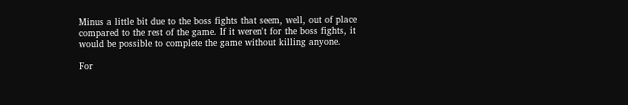Minus a little bit due to the boss fights that seem, well, out of place compared to the rest of the game. If it weren't for the boss fights, it would be possible to complete the game without killing anyone.

For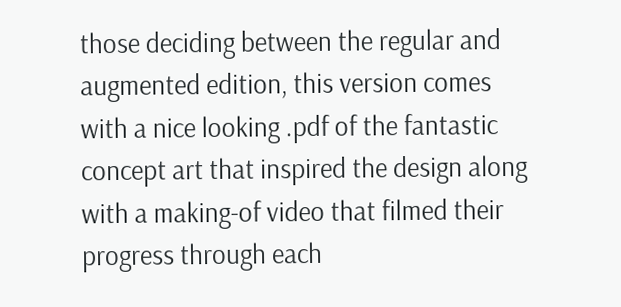those deciding between the regular and augmented edition, this version comes with a nice looking .pdf of the fantastic concept art that inspired the design along with a making-of video that filmed their progress through each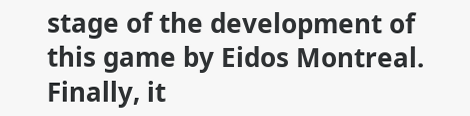stage of the development of this game by Eidos Montreal. Finally, it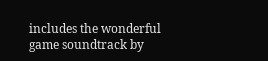includes the wonderful game soundtrack by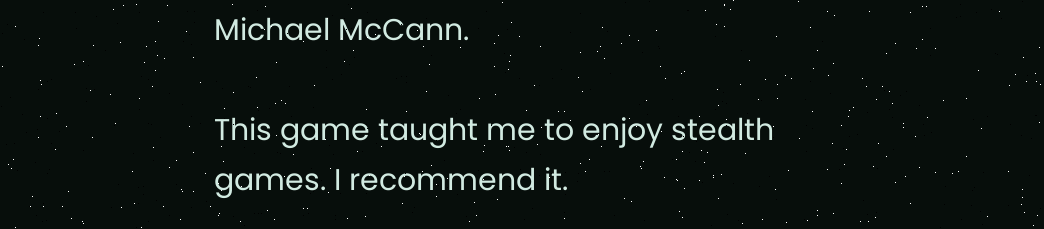Michael McCann.

This game taught me to enjoy stealth games. I recommend it.